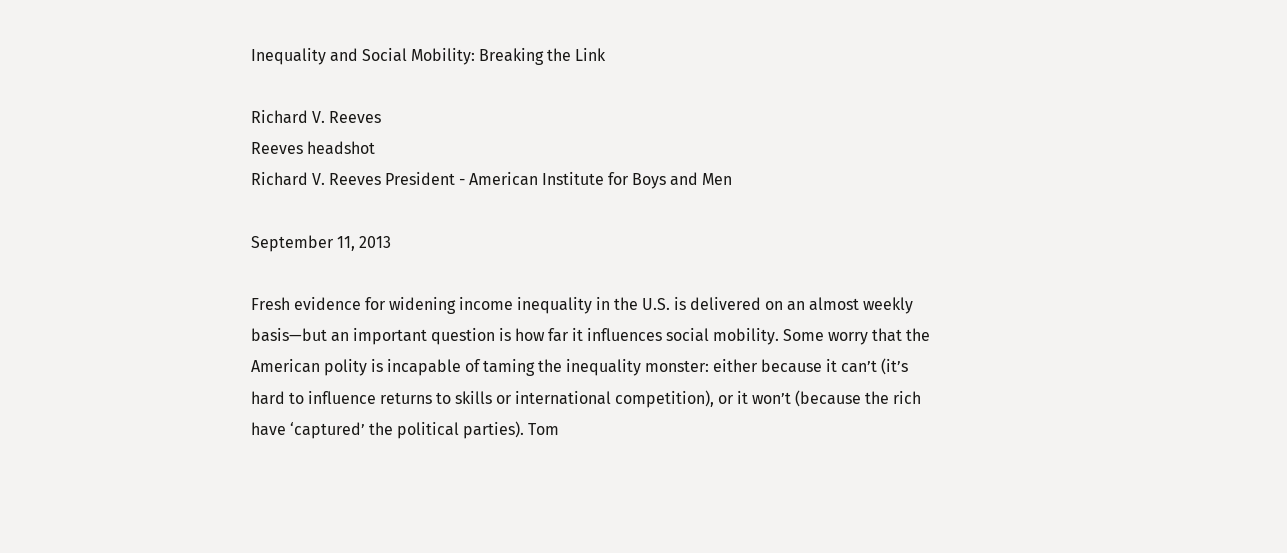Inequality and Social Mobility: Breaking the Link

Richard V. Reeves
Reeves headshot
Richard V. Reeves President - American Institute for Boys and Men

September 11, 2013

Fresh evidence for widening income inequality in the U.S. is delivered on an almost weekly basis—but an important question is how far it influences social mobility. Some worry that the American polity is incapable of taming the inequality monster: either because it can’t (it’s hard to influence returns to skills or international competition), or it won’t (because the rich have ‘captured’ the political parties). Tom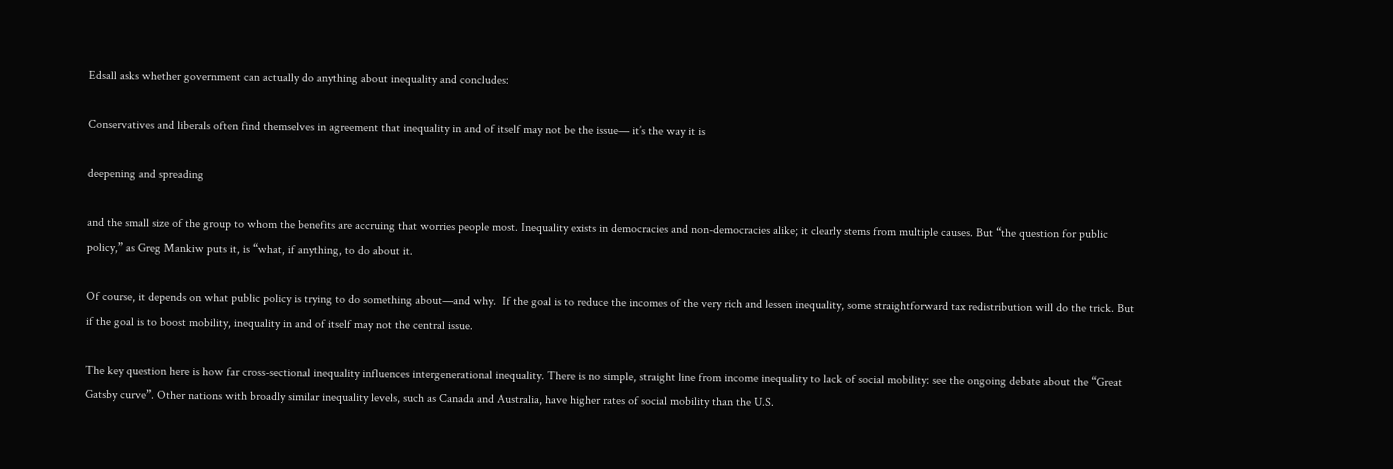Edsall asks whether government can actually do anything about inequality and concludes:

Conservatives and liberals often find themselves in agreement that inequality in and of itself may not be the issue— it’s the way it is

deepening and spreading

and the small size of the group to whom the benefits are accruing that worries people most. Inequality exists in democracies and non-democracies alike; it clearly stems from multiple causes. But “the question for public policy,” as Greg Mankiw puts it, is “what, if anything, to do about it.

Of course, it depends on what public policy is trying to do something about—and why.  If the goal is to reduce the incomes of the very rich and lessen inequality, some straightforward tax redistribution will do the trick. But if the goal is to boost mobility, inequality in and of itself may not the central issue.

The key question here is how far cross-sectional inequality influences intergenerational inequality. There is no simple, straight line from income inequality to lack of social mobility: see the ongoing debate about the “Great Gatsby curve”. Other nations with broadly similar inequality levels, such as Canada and Australia, have higher rates of social mobility than the U.S.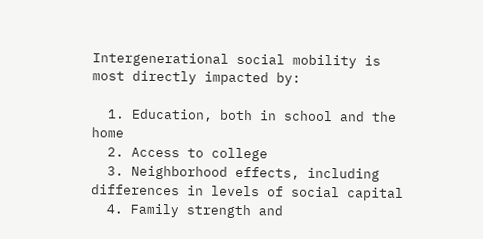Intergenerational social mobility is most directly impacted by:

  1. Education, both in school and the home
  2. Access to college
  3. Neighborhood effects, including differences in levels of social capital
  4. Family strength and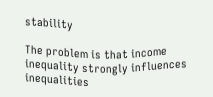stability

The problem is that income inequality strongly influences inequalities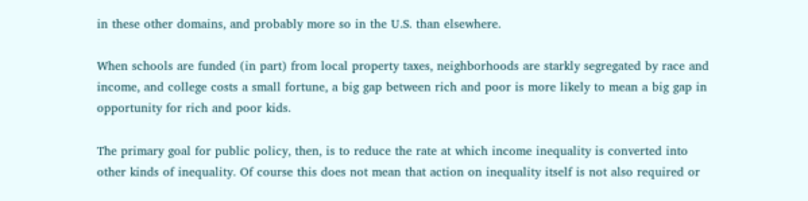in these other domains, and probably more so in the U.S. than elsewhere.

When schools are funded (in part) from local property taxes, neighborhoods are starkly segregated by race and income, and college costs a small fortune, a big gap between rich and poor is more likely to mean a big gap in opportunity for rich and poor kids.

The primary goal for public policy, then, is to reduce the rate at which income inequality is converted into other kinds of inequality. Of course this does not mean that action on inequality itself is not also required or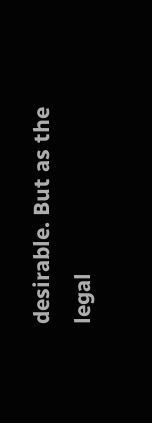desirable. But as the legal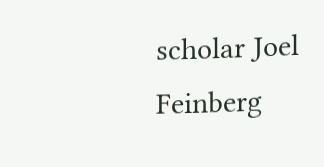scholar Joel Feinberg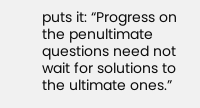puts it: “Progress on the penultimate questions need not wait for solutions to the ultimate ones.”